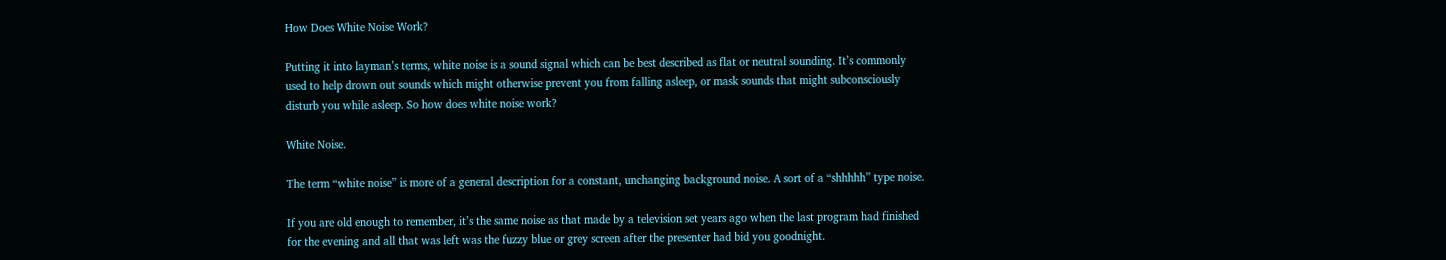How Does White Noise Work?

Putting it into layman’s terms, white noise is a sound signal which can be best described as flat or neutral sounding. It’s commonly used to help drown out sounds which might otherwise prevent you from falling asleep, or mask sounds that might subconsciously disturb you while asleep. So how does white noise work?

White Noise.

The term “white noise” is more of a general description for a constant, unchanging background noise. A sort of a “shhhhh” type noise.

If you are old enough to remember, it’s the same noise as that made by a television set years ago when the last program had finished for the evening and all that was left was the fuzzy blue or grey screen after the presenter had bid you goodnight.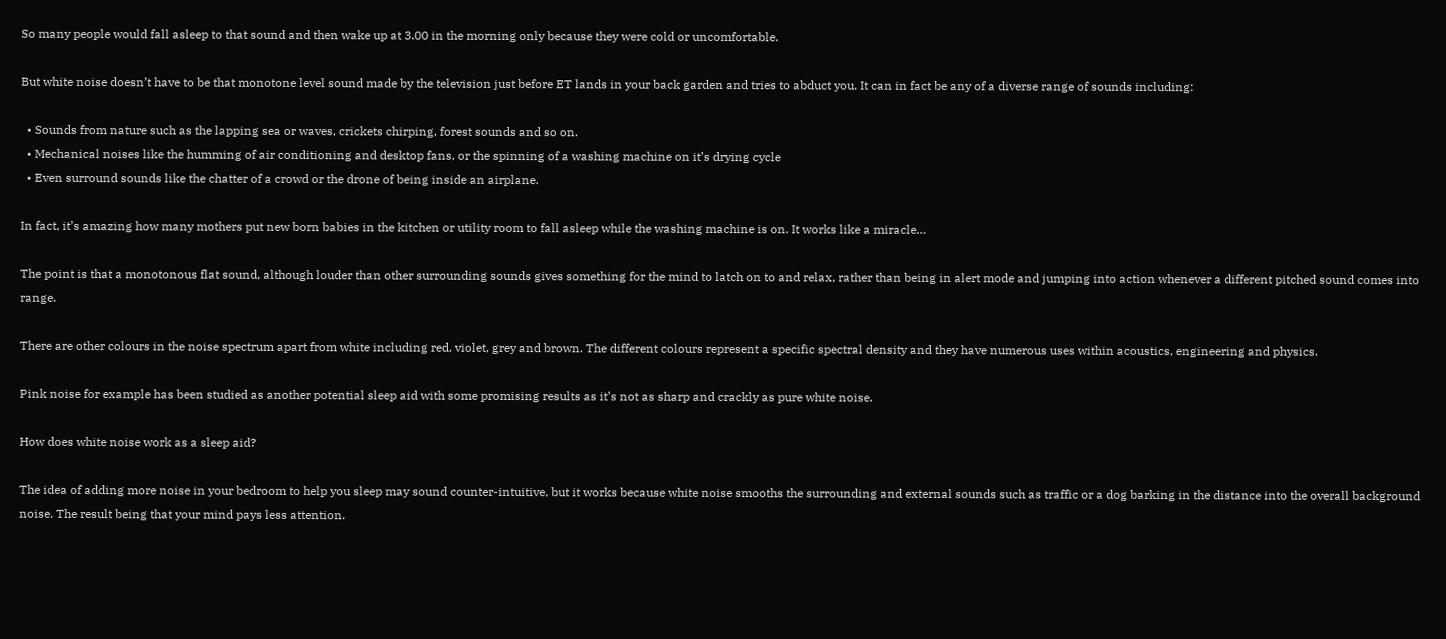So many people would fall asleep to that sound and then wake up at 3.00 in the morning only because they were cold or uncomfortable.

But white noise doesn’t have to be that monotone level sound made by the television just before ET lands in your back garden and tries to abduct you. It can in fact be any of a diverse range of sounds including:

  • Sounds from nature such as the lapping sea or waves, crickets chirping, forest sounds and so on.
  • Mechanical noises like the humming of air conditioning and desktop fans, or the spinning of a washing machine on it’s drying cycle
  • Even surround sounds like the chatter of a crowd or the drone of being inside an airplane.

In fact, it’s amazing how many mothers put new born babies in the kitchen or utility room to fall asleep while the washing machine is on. It works like a miracle…

The point is that a monotonous flat sound, although louder than other surrounding sounds gives something for the mind to latch on to and relax, rather than being in alert mode and jumping into action whenever a different pitched sound comes into range.

There are other colours in the noise spectrum apart from white including red, violet, grey and brown. The different colours represent a specific spectral density and they have numerous uses within acoustics, engineering and physics.

Pink noise for example has been studied as another potential sleep aid with some promising results as it’s not as sharp and crackly as pure white noise.

How does white noise work as a sleep aid?

The idea of adding more noise in your bedroom to help you sleep may sound counter-intuitive, but it works because white noise smooths the surrounding and external sounds such as traffic or a dog barking in the distance into the overall background noise. The result being that your mind pays less attention.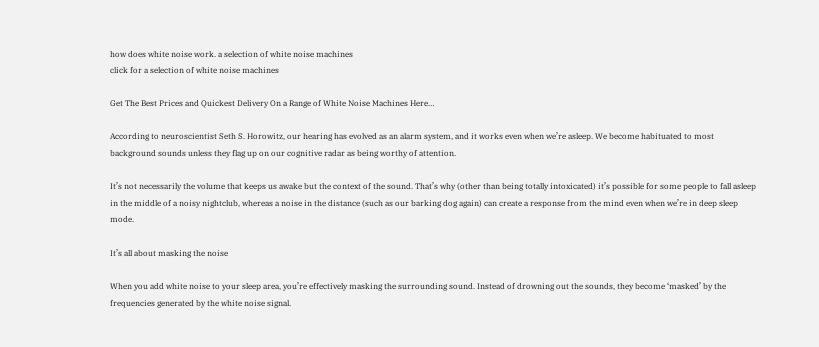how does white noise work. a selection of white noise machines
click for a selection of white noise machines

Get The Best Prices and Quickest Delivery On a Range of White Noise Machines Here…

According to neuroscientist Seth S. Horowitz, our hearing has evolved as an alarm system, and it works even when we’re asleep. We become habituated to most background sounds unless they flag up on our cognitive radar as being worthy of attention.

It’s not necessarily the volume that keeps us awake but the context of the sound. That’s why (other than being totally intoxicated) it’s possible for some people to fall asleep in the middle of a noisy nightclub, whereas a noise in the distance (such as our barking dog again) can create a response from the mind even when we’re in deep sleep mode.

It’s all about masking the noise

When you add white noise to your sleep area, you’re effectively masking the surrounding sound. Instead of drowning out the sounds, they become ‘masked’ by the frequencies generated by the white noise signal.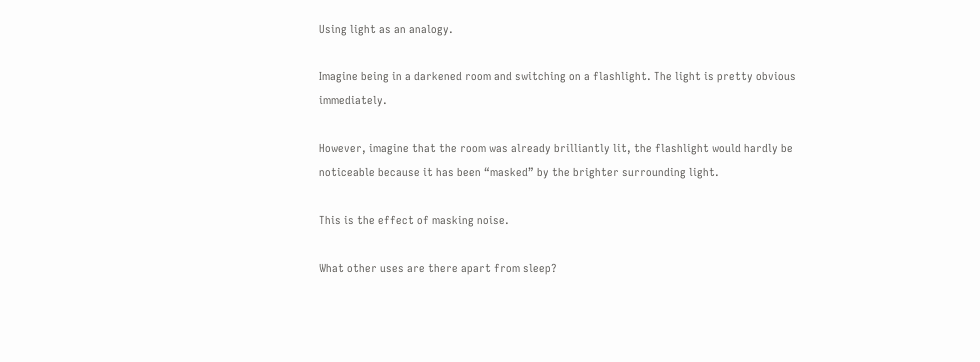Using light as an analogy.

Imagine being in a darkened room and switching on a flashlight. The light is pretty obvious immediately.

However, imagine that the room was already brilliantly lit, the flashlight would hardly be noticeable because it has been “masked” by the brighter surrounding light.

This is the effect of masking noise.

What other uses are there apart from sleep?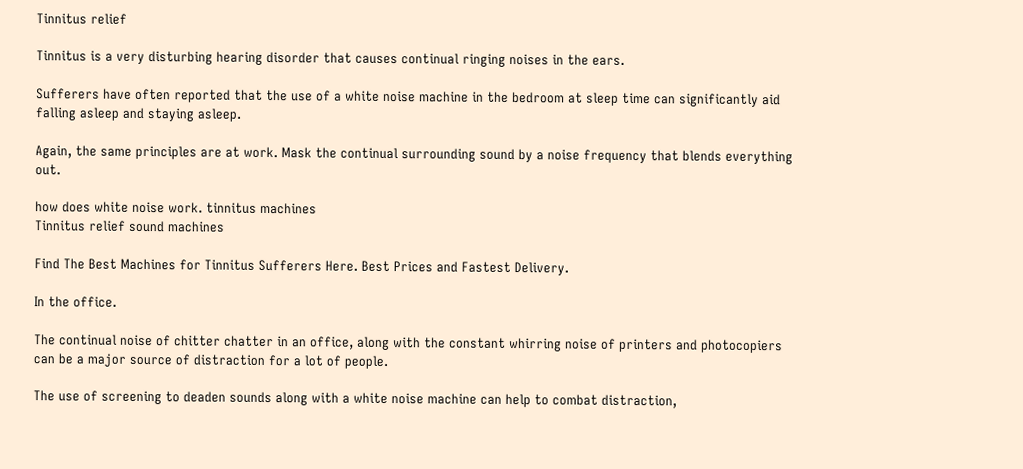Tinnitus relief

Tinnitus is a very disturbing hearing disorder that causes continual ringing noises in the ears.

Sufferers have often reported that the use of a white noise machine in the bedroom at sleep time can significantly aid falling asleep and staying asleep.

Again, the same principles are at work. Mask the continual surrounding sound by a noise frequency that blends everything out.

how does white noise work. tinnitus machines
Tinnitus relief sound machines

Find The Best Machines for Tinnitus Sufferers Here. Best Prices and Fastest Delivery.

In the office.

The continual noise of chitter chatter in an office, along with the constant whirring noise of printers and photocopiers can be a major source of distraction for a lot of people.

The use of screening to deaden sounds along with a white noise machine can help to combat distraction,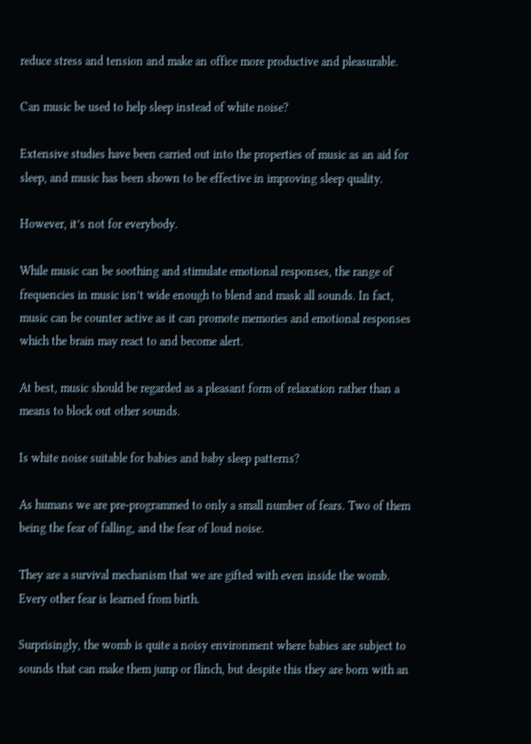reduce stress and tension and make an office more productive and pleasurable.

Can music be used to help sleep instead of white noise?

Extensive studies have been carried out into the properties of music as an aid for sleep, and music has been shown to be effective in improving sleep quality.

However, it’s not for everybody.

While music can be soothing and stimulate emotional responses, the range of frequencies in music isn’t wide enough to blend and mask all sounds. In fact, music can be counter active as it can promote memories and emotional responses which the brain may react to and become alert.

At best, music should be regarded as a pleasant form of relaxation rather than a means to block out other sounds.

Is white noise suitable for babies and baby sleep patterns?

As humans we are pre-programmed to only a small number of fears. Two of them being the fear of falling, and the fear of loud noise.

They are a survival mechanism that we are gifted with even inside the womb. Every other fear is learned from birth.

Surprisingly, the womb is quite a noisy environment where babies are subject to sounds that can make them jump or flinch, but despite this they are born with an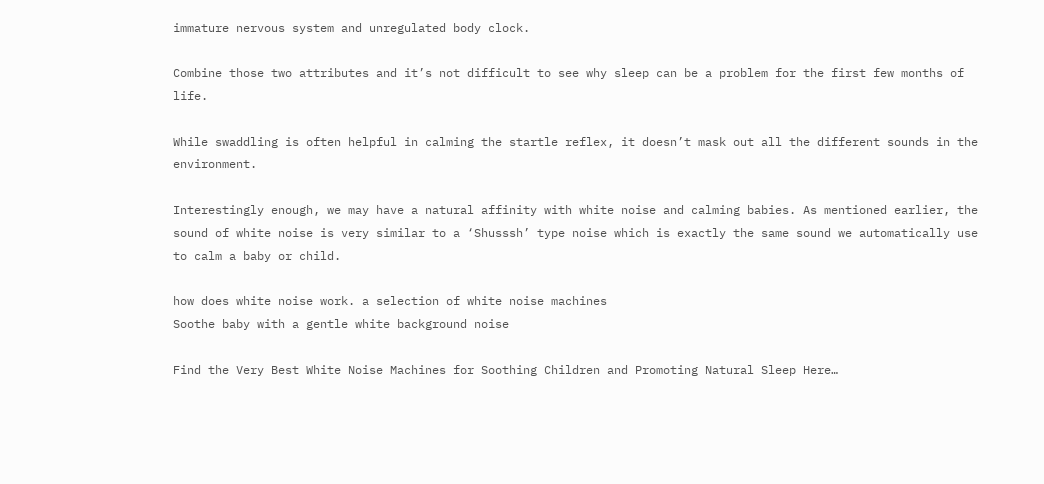immature nervous system and unregulated body clock.

Combine those two attributes and it’s not difficult to see why sleep can be a problem for the first few months of life.

While swaddling is often helpful in calming the startle reflex, it doesn’t mask out all the different sounds in the environment.

Interestingly enough, we may have a natural affinity with white noise and calming babies. As mentioned earlier, the sound of white noise is very similar to a ‘Shusssh’ type noise which is exactly the same sound we automatically use to calm a baby or child.

how does white noise work. a selection of white noise machines
Soothe baby with a gentle white background noise

Find the Very Best White Noise Machines for Soothing Children and Promoting Natural Sleep Here…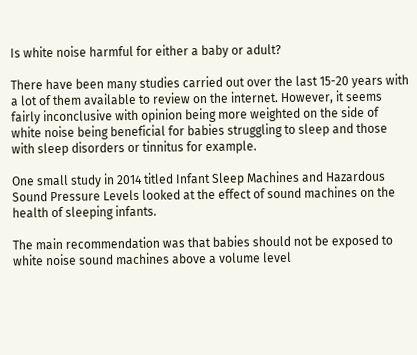Is white noise harmful for either a baby or adult?

There have been many studies carried out over the last 15-20 years with a lot of them available to review on the internet. However, it seems fairly inconclusive with opinion being more weighted on the side of white noise being beneficial for babies struggling to sleep and those with sleep disorders or tinnitus for example.

One small study in 2014 titled Infant Sleep Machines and Hazardous Sound Pressure Levels looked at the effect of sound machines on the health of sleeping infants.

The main recommendation was that babies should not be exposed to white noise sound machines above a volume level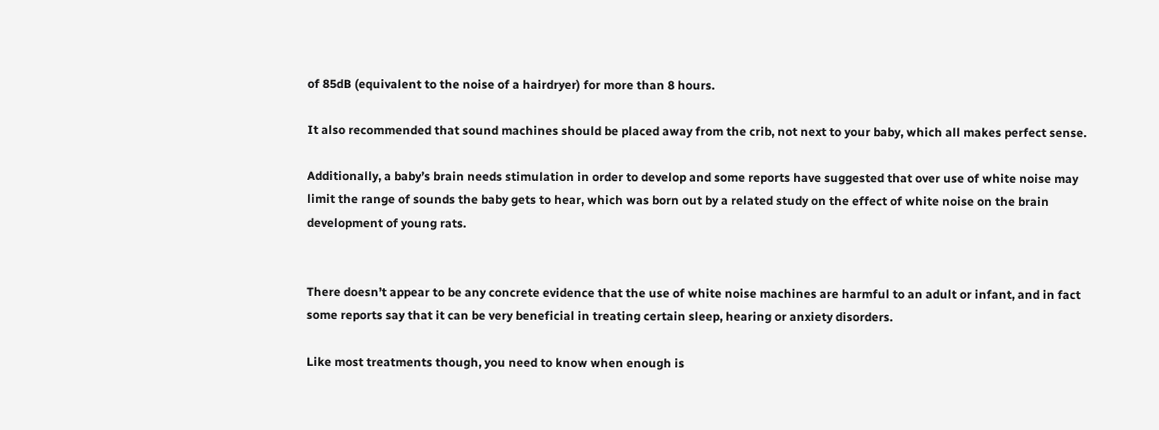of 85dB (equivalent to the noise of a hairdryer) for more than 8 hours.

It also recommended that sound machines should be placed away from the crib, not next to your baby, which all makes perfect sense.

Additionally, a baby’s brain needs stimulation in order to develop and some reports have suggested that over use of white noise may limit the range of sounds the baby gets to hear, which was born out by a related study on the effect of white noise on the brain development of young rats.


There doesn’t appear to be any concrete evidence that the use of white noise machines are harmful to an adult or infant, and in fact some reports say that it can be very beneficial in treating certain sleep, hearing or anxiety disorders.

Like most treatments though, you need to know when enough is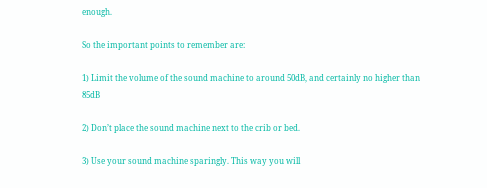enough.

So the important points to remember are:

1) Limit the volume of the sound machine to around 50dB, and certainly no higher than 85dB

2) Don’t place the sound machine next to the crib or bed.

3) Use your sound machine sparingly. This way you will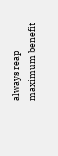always reap maximum benefit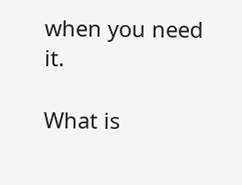when you need it.

What is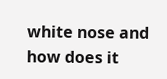white nose and how does it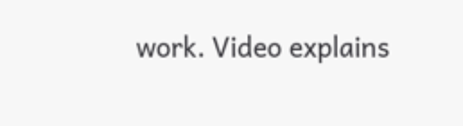work. Video explains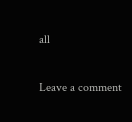all

Leave a comment